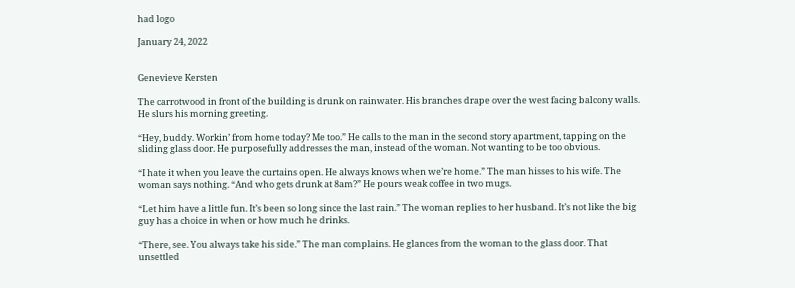had logo

January 24, 2022


Genevieve Kersten

The carrotwood in front of the building is drunk on rainwater. His branches drape over the west facing balcony walls. He slurs his morning greeting.

“Hey, buddy. Workin’ from home today? Me too.” He calls to the man in the second story apartment, tapping on the sliding glass door. He purposefully addresses the man, instead of the woman. Not wanting to be too obvious.

“I hate it when you leave the curtains open. He always knows when we’re home.” The man hisses to his wife. The woman says nothing. “And who gets drunk at 8am?” He pours weak coffee in two mugs.

“Let him have a little fun. It’s been so long since the last rain.” The woman replies to her husband. It’s not like the big guy has a choice in when or how much he drinks.

“There, see. You always take his side.” The man complains. He glances from the woman to the glass door. That unsettled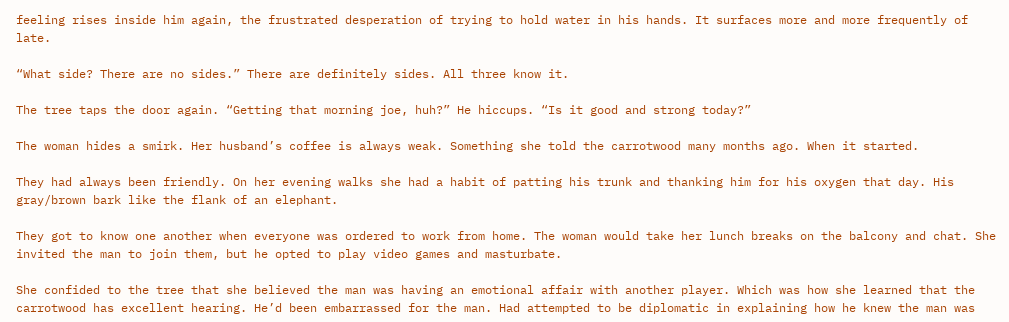feeling rises inside him again, the frustrated desperation of trying to hold water in his hands. It surfaces more and more frequently of late.

“What side? There are no sides.” There are definitely sides. All three know it.

The tree taps the door again. “Getting that morning joe, huh?” He hiccups. “Is it good and strong today?”

The woman hides a smirk. Her husband’s coffee is always weak. Something she told the carrotwood many months ago. When it started.

They had always been friendly. On her evening walks she had a habit of patting his trunk and thanking him for his oxygen that day. His gray/brown bark like the flank of an elephant.

They got to know one another when everyone was ordered to work from home. The woman would take her lunch breaks on the balcony and chat. She invited the man to join them, but he opted to play video games and masturbate.

She confided to the tree that she believed the man was having an emotional affair with another player. Which was how she learned that the carrotwood has excellent hearing. He’d been embarrassed for the man. Had attempted to be diplomatic in explaining how he knew the man was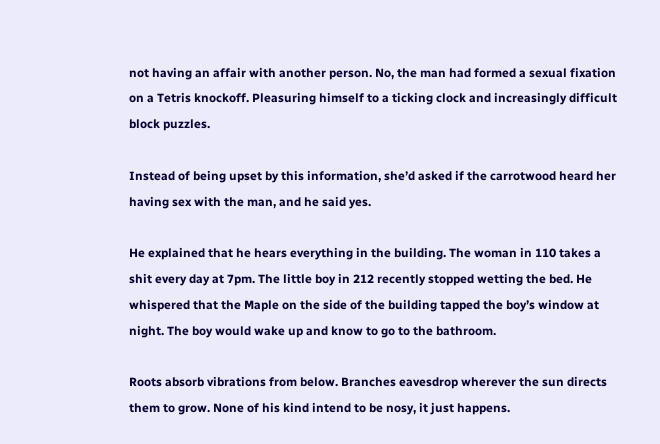not having an affair with another person. No, the man had formed a sexual fixation on a Tetris knockoff. Pleasuring himself to a ticking clock and increasingly difficult block puzzles.

Instead of being upset by this information, she’d asked if the carrotwood heard her having sex with the man, and he said yes.

He explained that he hears everything in the building. The woman in 110 takes a shit every day at 7pm. The little boy in 212 recently stopped wetting the bed. He whispered that the Maple on the side of the building tapped the boy’s window at night. The boy would wake up and know to go to the bathroom.

Roots absorb vibrations from below. Branches eavesdrop wherever the sun directs them to grow. None of his kind intend to be nosy, it just happens.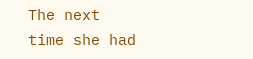The next time she had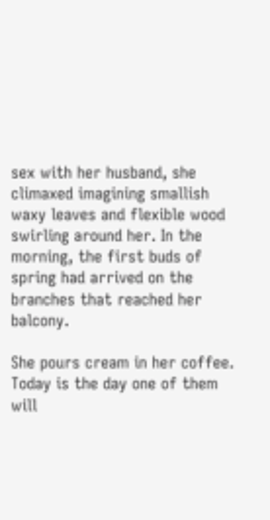sex with her husband, she climaxed imagining smallish waxy leaves and flexible wood swirling around her. In the morning, the first buds of spring had arrived on the branches that reached her balcony.

She pours cream in her coffee. Today is the day one of them will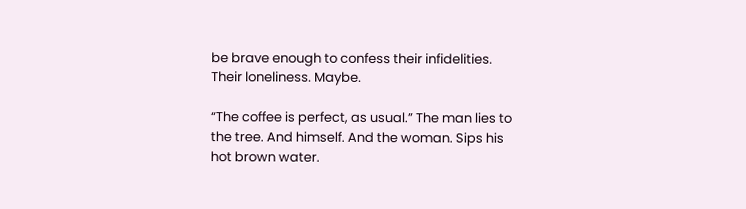be brave enough to confess their infidelities. Their loneliness. Maybe.

“The coffee is perfect, as usual.” The man lies to the tree. And himself. And the woman. Sips his hot brown water.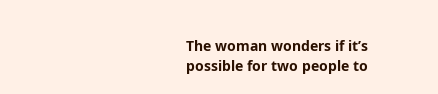The woman wonders if it’s possible for two people to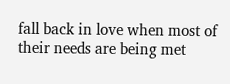fall back in love when most of their needs are being met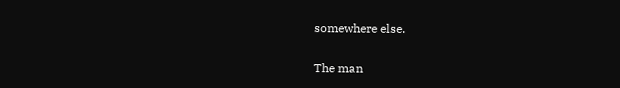somewhere else.

The man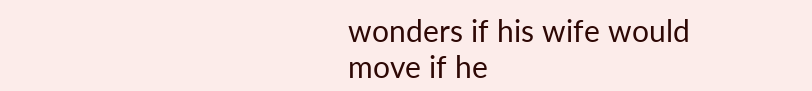wonders if his wife would move if he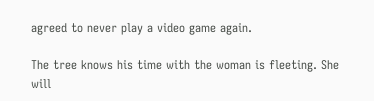agreed to never play a video game again.

The tree knows his time with the woman is fleeting. She will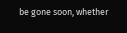be gone soon, whether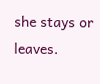she stays or leaves.